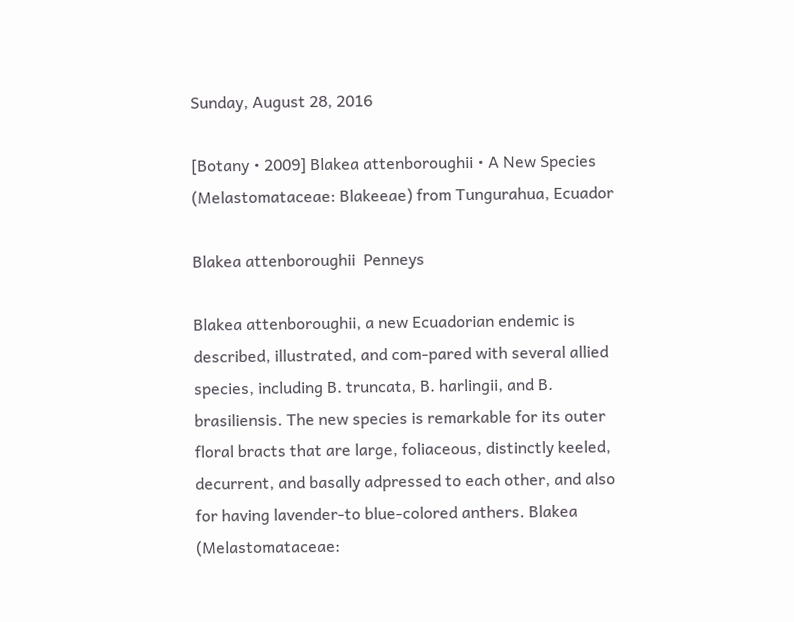Sunday, August 28, 2016

[Botany • 2009] Blakea attenboroughii • A New Species (Melastomataceae: Blakeeae) from Tungurahua, Ecuador

Blakea attenboroughii  Penneys

Blakea attenboroughii, a new Ecuadorian endemic is described, illustrated, and com-pared with several allied species, including B. truncata, B. harlingii, and B. brasiliensis. The new species is remarkable for its outer floral bracts that are large, foliaceous, distinctly keeled, decurrent, and basally adpressed to each other, and also for having lavender-to blue-colored anthers. Blakea (Melastomataceae: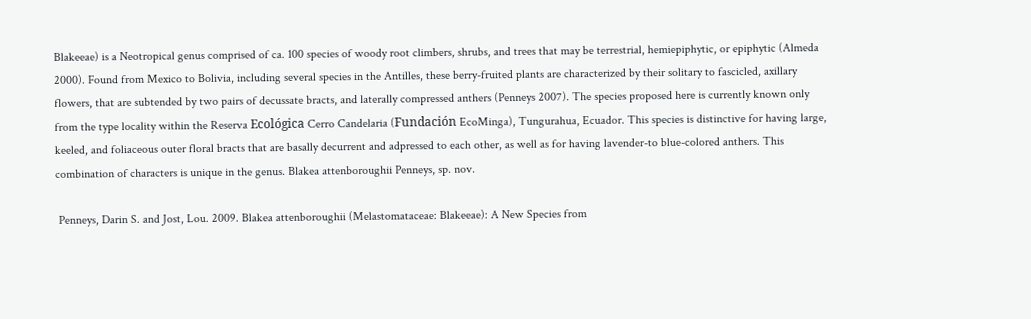Blakeeae) is a Neotropical genus comprised of ca. 100 species of woody root climbers, shrubs, and trees that may be terrestrial, hemiepiphytic, or epiphytic (Almeda 2000). Found from Mexico to Bolivia, including several species in the Antilles, these berry-fruited plants are characterized by their solitary to fascicled, axillary flowers, that are subtended by two pairs of decussate bracts, and laterally compressed anthers (Penneys 2007). The species proposed here is currently known only from the type locality within the Reserva Ecológica Cerro Candelaria (Fundación EcoMinga), Tungurahua, Ecuador. This species is distinctive for having large, keeled, and foliaceous outer floral bracts that are basally decurrent and adpressed to each other, as well as for having lavender-to blue-colored anthers. This combination of characters is unique in the genus. Blakea attenboroughii Penneys, sp. nov.

 Penneys, Darin S. and Jost, Lou. 2009. Blakea attenboroughii (Melastomataceae: Blakeeae): A New Species from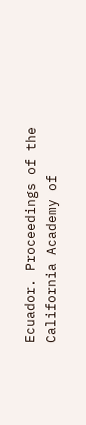Ecuador. Proceedings of the California Academy of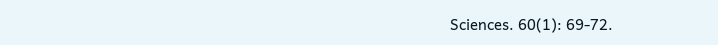Sciences. 60(1): 69-72.